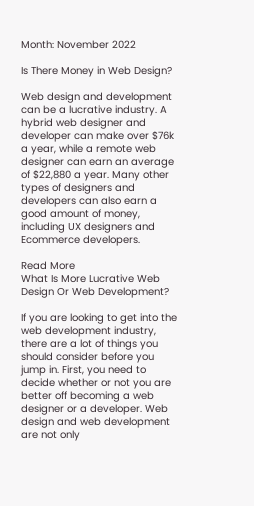Month: November 2022

Is There Money in Web Design?

Web design and development can be a lucrative industry. A hybrid web designer and developer can make over $76k a year, while a remote web designer can earn an average of $22,880 a year. Many other types of designers and developers can also earn a good amount of money, including UX designers and Ecommerce developers.

Read More
What Is More Lucrative Web Design Or Web Development?

If you are looking to get into the web development industry, there are a lot of things you should consider before you jump in. First, you need to decide whether or not you are better off becoming a web designer or a developer. Web design and web development are not only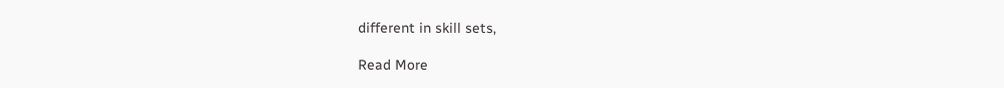different in skill sets,

Read More